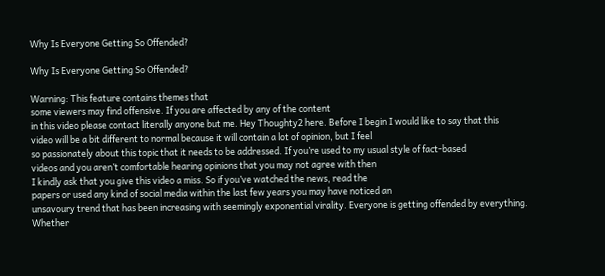Why Is Everyone Getting So Offended?

Why Is Everyone Getting So Offended?

Warning: This feature contains themes that
some viewers may find offensive. If you are affected by any of the content
in this video please contact literally anyone but me. Hey Thoughty2 here. Before I begin I would like to say that this
video will be a bit different to normal because it will contain a lot of opinion, but I feel
so passionately about this topic that it needs to be addressed. If you’re used to my usual style of fact-based
videos and you aren’t comfortable hearing opinions that you may not agree with then
I kindly ask that you give this video a miss. So if you’ve watched the news, read the
papers or used any kind of social media within the last few years you may have noticed an
unsavoury trend that has been increasing with seemingly exponential virality. Everyone is getting offended by everything. Whether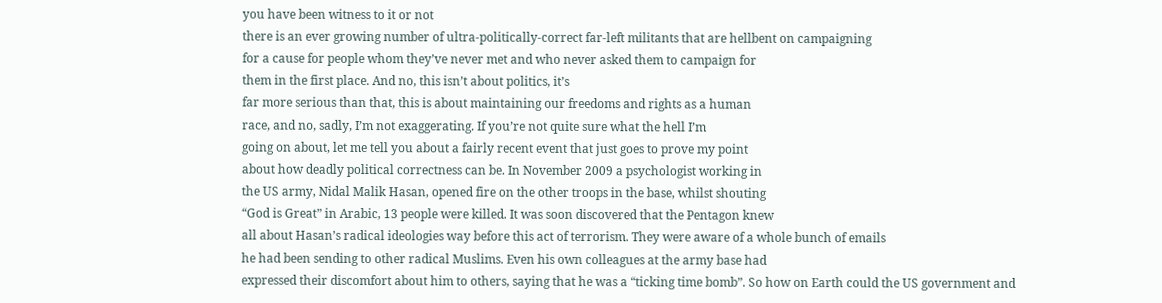you have been witness to it or not
there is an ever growing number of ultra-politically-correct far-left militants that are hellbent on campaigning
for a cause for people whom they’ve never met and who never asked them to campaign for
them in the first place. And no, this isn’t about politics, it’s
far more serious than that, this is about maintaining our freedoms and rights as a human
race, and no, sadly, I’m not exaggerating. If you’re not quite sure what the hell I’m
going on about, let me tell you about a fairly recent event that just goes to prove my point
about how deadly political correctness can be. In November 2009 a psychologist working in
the US army, Nidal Malik Hasan, opened fire on the other troops in the base, whilst shouting
“God is Great” in Arabic, 13 people were killed. It was soon discovered that the Pentagon knew
all about Hasan’s radical ideologies way before this act of terrorism. They were aware of a whole bunch of emails
he had been sending to other radical Muslims. Even his own colleagues at the army base had
expressed their discomfort about him to others, saying that he was a “ticking time bomb”. So how on Earth could the US government and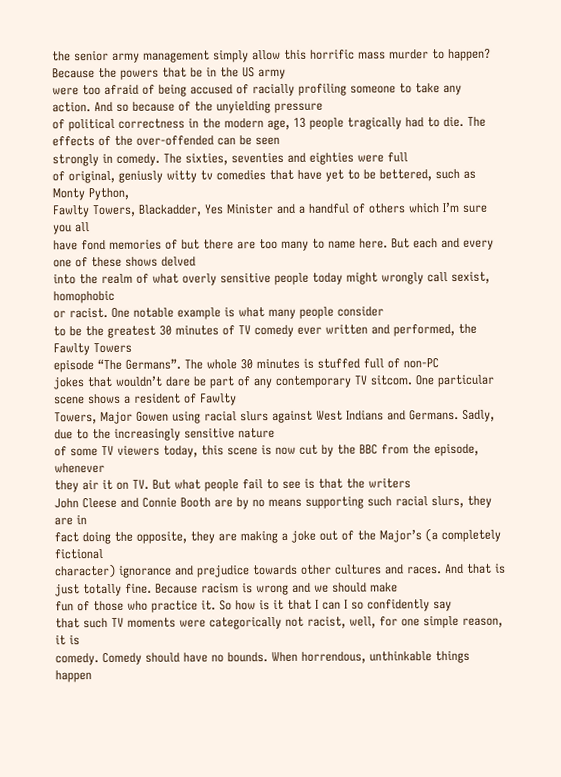the senior army management simply allow this horrific mass murder to happen? Because the powers that be in the US army
were too afraid of being accused of racially profiling someone to take any action. And so because of the unyielding pressure
of political correctness in the modern age, 13 people tragically had to die. The effects of the over-offended can be seen
strongly in comedy. The sixties, seventies and eighties were full
of original, geniusly witty tv comedies that have yet to be bettered, such as Monty Python,
Fawlty Towers, Blackadder, Yes Minister and a handful of others which I’m sure you all
have fond memories of but there are too many to name here. But each and every one of these shows delved
into the realm of what overly sensitive people today might wrongly call sexist, homophobic
or racist. One notable example is what many people consider
to be the greatest 30 minutes of TV comedy ever written and performed, the Fawlty Towers
episode “The Germans”. The whole 30 minutes is stuffed full of non-PC
jokes that wouldn’t dare be part of any contemporary TV sitcom. One particular scene shows a resident of Fawlty
Towers, Major Gowen using racial slurs against West Indians and Germans. Sadly, due to the increasingly sensitive nature
of some TV viewers today, this scene is now cut by the BBC from the episode, whenever
they air it on TV. But what people fail to see is that the writers
John Cleese and Connie Booth are by no means supporting such racial slurs, they are in
fact doing the opposite, they are making a joke out of the Major’s (a completely fictional
character) ignorance and prejudice towards other cultures and races. And that is just totally fine. Because racism is wrong and we should make
fun of those who practice it. So how is it that I can I so confidently say
that such TV moments were categorically not racist, well, for one simple reason, it is
comedy. Comedy should have no bounds. When horrendous, unthinkable things happen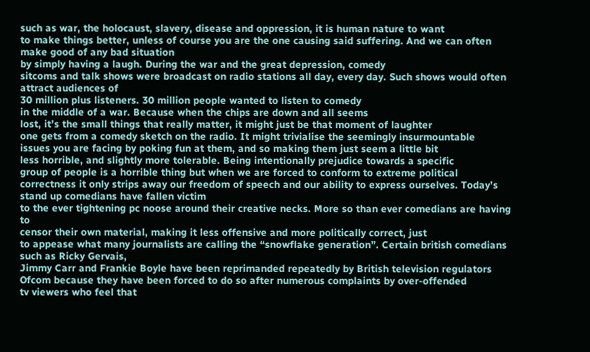such as war, the holocaust, slavery, disease and oppression, it is human nature to want
to make things better, unless of course you are the one causing said suffering. And we can often make good of any bad situation
by simply having a laugh. During the war and the great depression, comedy
sitcoms and talk shows were broadcast on radio stations all day, every day. Such shows would often attract audiences of
30 million plus listeners. 30 million people wanted to listen to comedy
in the middle of a war. Because when the chips are down and all seems
lost, it’s the small things that really matter, it might just be that moment of laughter
one gets from a comedy sketch on the radio. It might trivialise the seemingly insurmountable
issues you are facing by poking fun at them, and so making them just seem a little bit
less horrible, and slightly more tolerable. Being intentionally prejudice towards a specific
group of people is a horrible thing but when we are forced to conform to extreme political
correctness it only strips away our freedom of speech and our ability to express ourselves. Today’s stand up comedians have fallen victim
to the ever tightening pc noose around their creative necks. More so than ever comedians are having to
censor their own material, making it less offensive and more politically correct, just
to appease what many journalists are calling the “snowflake generation”. Certain british comedians such as Ricky Gervais,
Jimmy Carr and Frankie Boyle have been reprimanded repeatedly by British television regulators
Ofcom because they have been forced to do so after numerous complaints by over-offended
tv viewers who feel that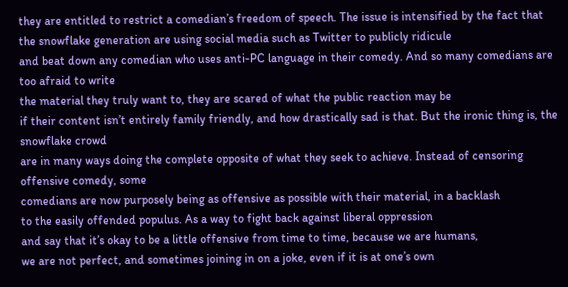they are entitled to restrict a comedian’s freedom of speech. The issue is intensified by the fact that
the snowflake generation are using social media such as Twitter to publicly ridicule
and beat down any comedian who uses anti-PC language in their comedy. And so many comedians are too afraid to write
the material they truly want to, they are scared of what the public reaction may be
if their content isn’t entirely family friendly, and how drastically sad is that. But the ironic thing is, the snowflake crowd
are in many ways doing the complete opposite of what they seek to achieve. Instead of censoring offensive comedy, some
comedians are now purposely being as offensive as possible with their material, in a backlash
to the easily offended populus. As a way to fight back against liberal oppression
and say that it’s okay to be a little offensive from time to time, because we are humans,
we are not perfect, and sometimes joining in on a joke, even if it is at one’s own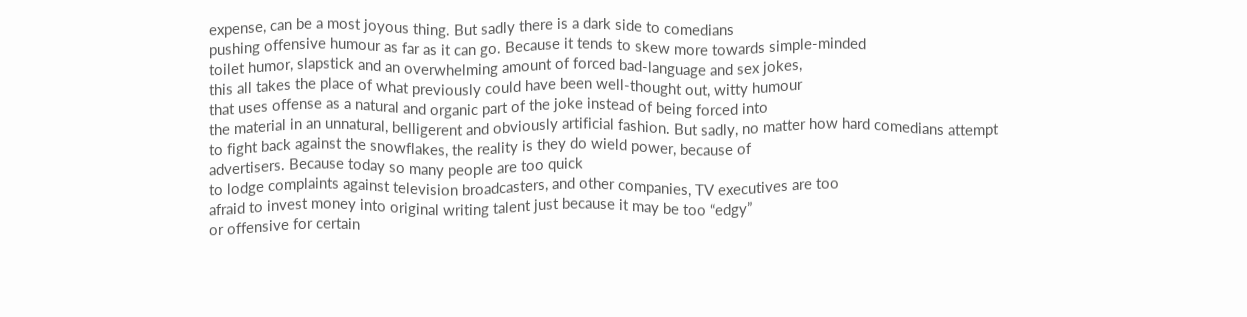expense, can be a most joyous thing. But sadly there is a dark side to comedians
pushing offensive humour as far as it can go. Because it tends to skew more towards simple-minded
toilet humor, slapstick and an overwhelming amount of forced bad-language and sex jokes,
this all takes the place of what previously could have been well-thought out, witty humour
that uses offense as a natural and organic part of the joke instead of being forced into
the material in an unnatural, belligerent and obviously artificial fashion. But sadly, no matter how hard comedians attempt
to fight back against the snowflakes, the reality is they do wield power, because of
advertisers. Because today so many people are too quick
to lodge complaints against television broadcasters, and other companies, TV executives are too
afraid to invest money into original writing talent just because it may be too “edgy”
or offensive for certain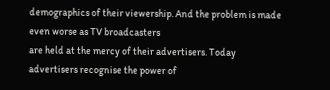demographics of their viewership. And the problem is made even worse as TV broadcasters
are held at the mercy of their advertisers. Today advertisers recognise the power of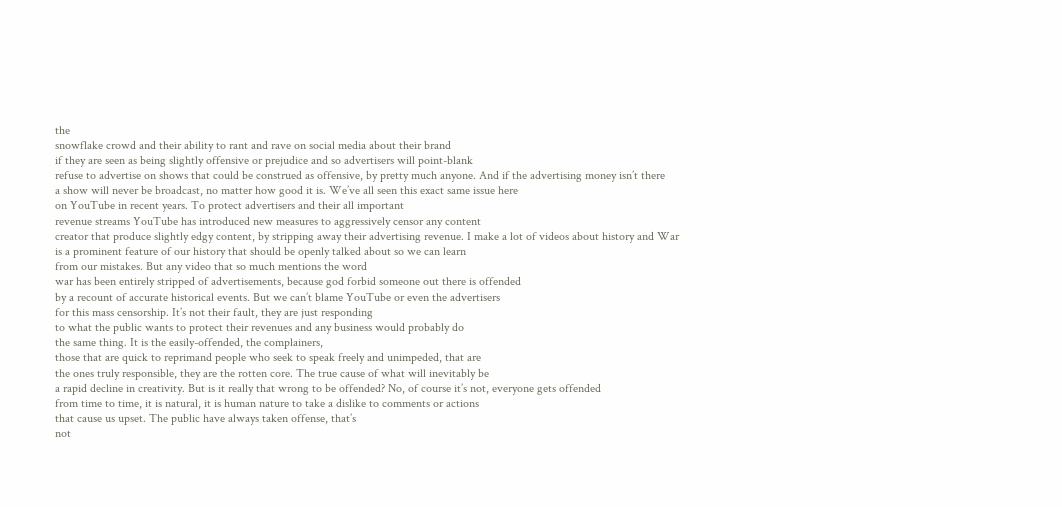the
snowflake crowd and their ability to rant and rave on social media about their brand
if they are seen as being slightly offensive or prejudice and so advertisers will point-blank
refuse to advertise on shows that could be construed as offensive, by pretty much anyone. And if the advertising money isn’t there
a show will never be broadcast, no matter how good it is. We’ve all seen this exact same issue here
on YouTube in recent years. To protect advertisers and their all important
revenue streams YouTube has introduced new measures to aggressively censor any content
creator that produce slightly edgy content, by stripping away their advertising revenue. I make a lot of videos about history and War
is a prominent feature of our history that should be openly talked about so we can learn
from our mistakes. But any video that so much mentions the word
war has been entirely stripped of advertisements, because god forbid someone out there is offended
by a recount of accurate historical events. But we can’t blame YouTube or even the advertisers
for this mass censorship. It’s not their fault, they are just responding
to what the public wants to protect their revenues and any business would probably do
the same thing. It is the easily-offended, the complainers,
those that are quick to reprimand people who seek to speak freely and unimpeded, that are
the ones truly responsible, they are the rotten core. The true cause of what will inevitably be
a rapid decline in creativity. But is it really that wrong to be offended? No, of course it’s not, everyone gets offended
from time to time, it is natural, it is human nature to take a dislike to comments or actions
that cause us upset. The public have always taken offense, that’s
not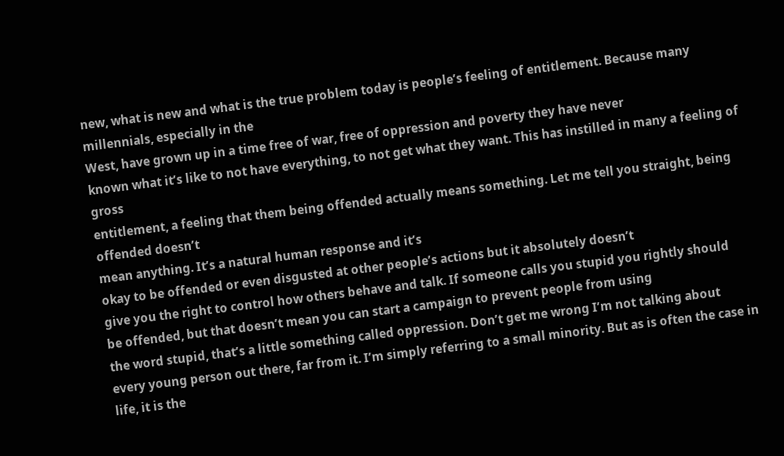new, what is new and what is the true problem today is people’s feeling of entitlement. Because many millennials, especially in the
West, have grown up in a time free of war, free of oppression and poverty they have never
known what it’s like to not have everything, to not get what they want. This has instilled in many a feeling of gross
entitlement, a feeling that them being offended actually means something. Let me tell you straight, being offended doesn’t
mean anything. It’s a natural human response and it’s
okay to be offended or even disgusted at other people’s actions but it absolutely doesn’t
give you the right to control how others behave and talk. If someone calls you stupid you rightly should
be offended, but that doesn’t mean you can start a campaign to prevent people from using
the word stupid, that’s a little something called oppression. Don’t get me wrong I’m not talking about
every young person out there, far from it. I’m simply referring to a small minority. But as is often the case in life, it is the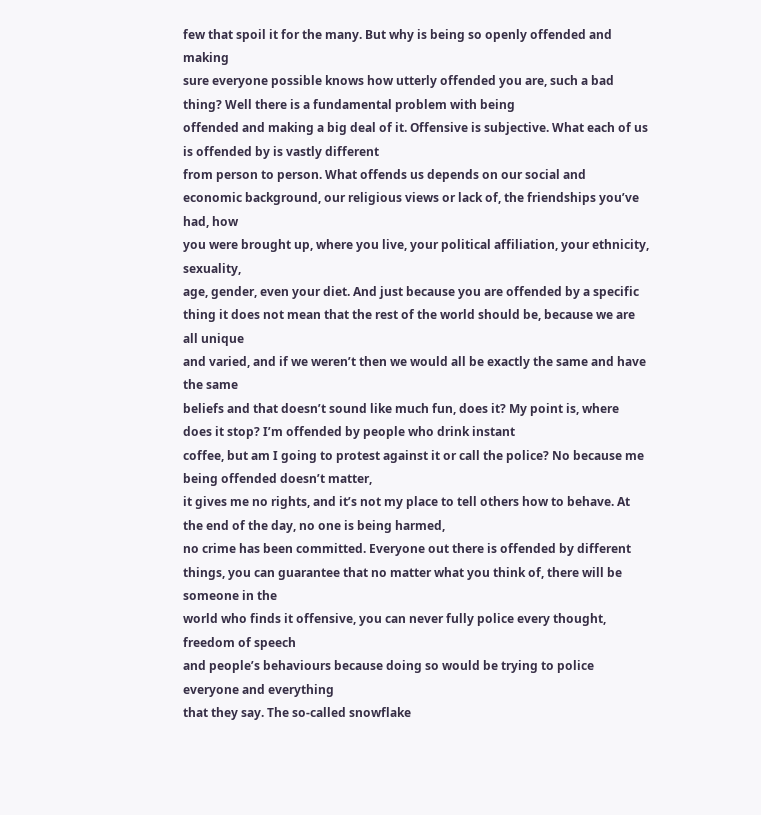few that spoil it for the many. But why is being so openly offended and making
sure everyone possible knows how utterly offended you are, such a bad thing? Well there is a fundamental problem with being
offended and making a big deal of it. Offensive is subjective. What each of us is offended by is vastly different
from person to person. What offends us depends on our social and
economic background, our religious views or lack of, the friendships you’ve had, how
you were brought up, where you live, your political affiliation, your ethnicity, sexuality,
age, gender, even your diet. And just because you are offended by a specific
thing it does not mean that the rest of the world should be, because we are all unique
and varied, and if we weren’t then we would all be exactly the same and have the same
beliefs and that doesn’t sound like much fun, does it? My point is, where does it stop? I’m offended by people who drink instant
coffee, but am I going to protest against it or call the police? No because me being offended doesn’t matter,
it gives me no rights, and it’s not my place to tell others how to behave. At the end of the day, no one is being harmed,
no crime has been committed. Everyone out there is offended by different
things, you can guarantee that no matter what you think of, there will be someone in the
world who finds it offensive, you can never fully police every thought, freedom of speech
and people’s behaviours because doing so would be trying to police everyone and everything
that they say. The so-called snowflake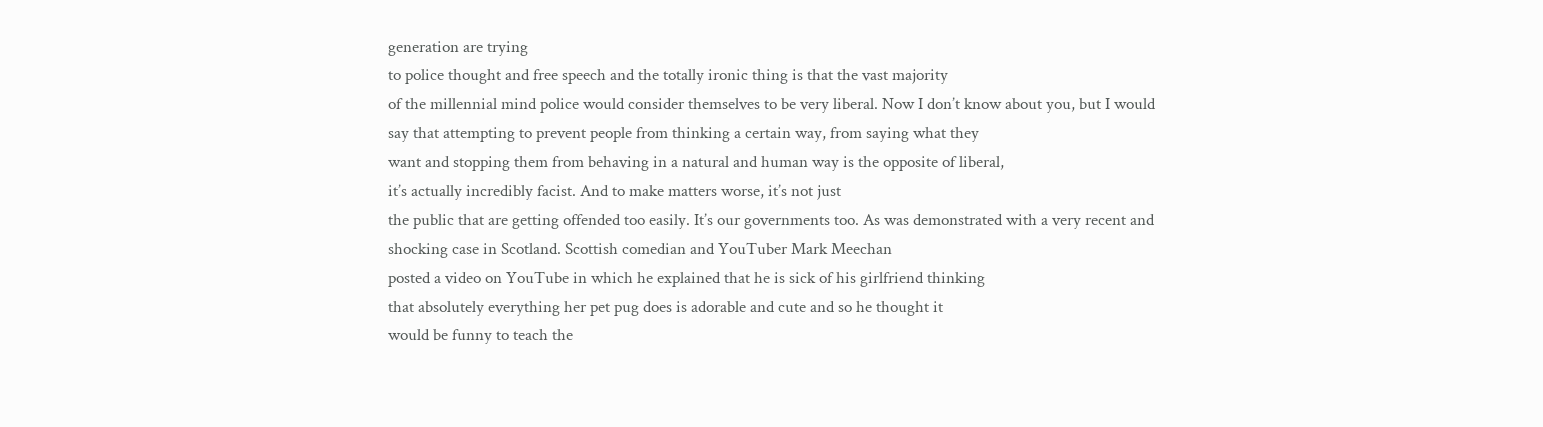generation are trying
to police thought and free speech and the totally ironic thing is that the vast majority
of the millennial mind police would consider themselves to be very liberal. Now I don’t know about you, but I would
say that attempting to prevent people from thinking a certain way, from saying what they
want and stopping them from behaving in a natural and human way is the opposite of liberal,
it’s actually incredibly facist. And to make matters worse, it’s not just
the public that are getting offended too easily. It’s our governments too. As was demonstrated with a very recent and
shocking case in Scotland. Scottish comedian and YouTuber Mark Meechan
posted a video on YouTube in which he explained that he is sick of his girlfriend thinking
that absolutely everything her pet pug does is adorable and cute and so he thought it
would be funny to teach the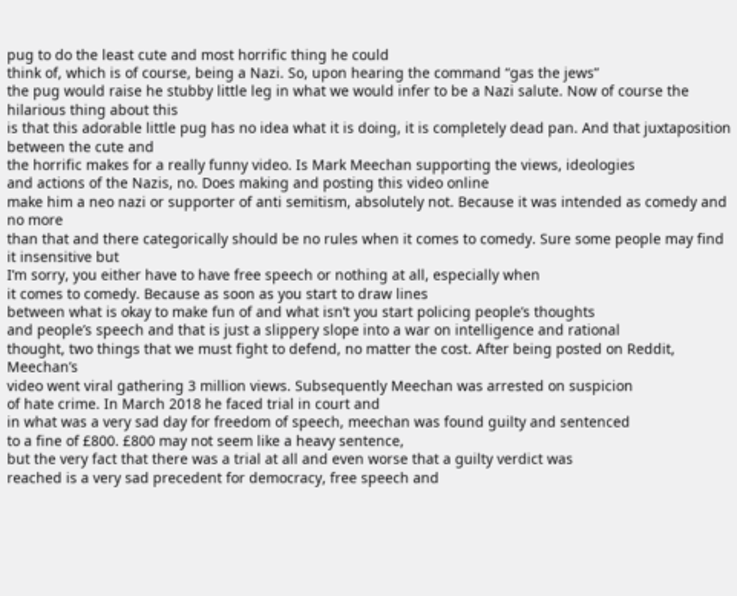pug to do the least cute and most horrific thing he could
think of, which is of course, being a Nazi. So, upon hearing the command “gas the jews”
the pug would raise he stubby little leg in what we would infer to be a Nazi salute. Now of course the hilarious thing about this
is that this adorable little pug has no idea what it is doing, it is completely dead pan. And that juxtaposition between the cute and
the horrific makes for a really funny video. Is Mark Meechan supporting the views, ideologies
and actions of the Nazis, no. Does making and posting this video online
make him a neo nazi or supporter of anti semitism, absolutely not. Because it was intended as comedy and no more
than that and there categorically should be no rules when it comes to comedy. Sure some people may find it insensitive but
I’m sorry, you either have to have free speech or nothing at all, especially when
it comes to comedy. Because as soon as you start to draw lines
between what is okay to make fun of and what isn’t you start policing people’s thoughts
and people’s speech and that is just a slippery slope into a war on intelligence and rational
thought, two things that we must fight to defend, no matter the cost. After being posted on Reddit, Meechan’s
video went viral gathering 3 million views. Subsequently Meechan was arrested on suspicion
of hate crime. In March 2018 he faced trial in court and
in what was a very sad day for freedom of speech, meechan was found guilty and sentenced
to a fine of £800. £800 may not seem like a heavy sentence,
but the very fact that there was a trial at all and even worse that a guilty verdict was
reached is a very sad precedent for democracy, free speech and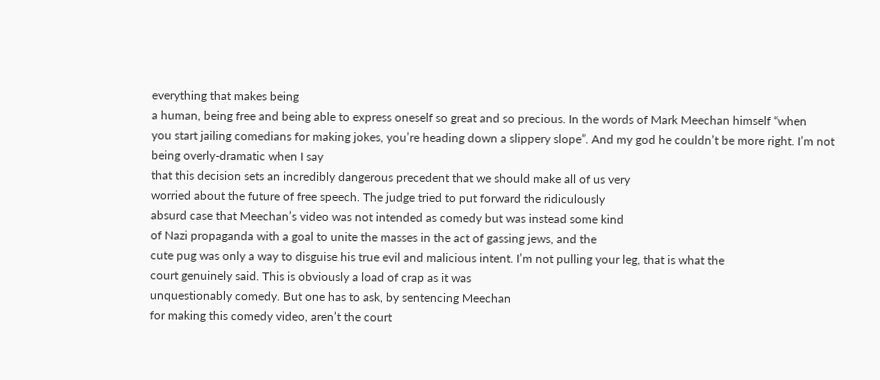everything that makes being
a human, being free and being able to express oneself so great and so precious. In the words of Mark Meechan himself “when
you start jailing comedians for making jokes, you’re heading down a slippery slope”. And my god he couldn’t be more right. I’m not being overly-dramatic when I say
that this decision sets an incredibly dangerous precedent that we should make all of us very
worried about the future of free speech. The judge tried to put forward the ridiculously
absurd case that Meechan’s video was not intended as comedy but was instead some kind
of Nazi propaganda with a goal to unite the masses in the act of gassing jews, and the
cute pug was only a way to disguise his true evil and malicious intent. I’m not pulling your leg, that is what the
court genuinely said. This is obviously a load of crap as it was
unquestionably comedy. But one has to ask, by sentencing Meechan
for making this comedy video, aren’t the court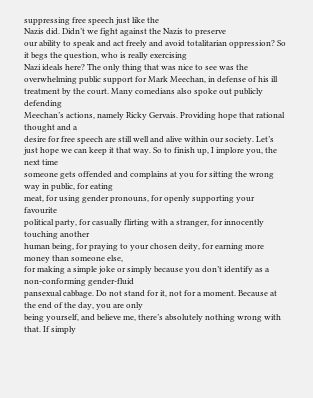suppressing free speech just like the
Nazis did. Didn’t we fight against the Nazis to preserve
our ability to speak and act freely and avoid totalitarian oppression? So it begs the question, who is really exercising
Nazi ideals here? The only thing that was nice to see was the
overwhelming public support for Mark Meechan, in defense of his ill treatment by the court. Many comedians also spoke out publicly defending
Meechan’s actions, namely Ricky Gervais. Providing hope that rational thought and a
desire for free speech are still well and alive within our society. Let’s just hope we can keep it that way. So to finish up, I implore you, the next time
someone gets offended and complains at you for sitting the wrong way in public, for eating
meat, for using gender pronouns, for openly supporting your favourite
political party, for casually flirting with a stranger, for innocently touching another
human being, for praying to your chosen deity, for earning more money than someone else,
for making a simple joke or simply because you don’t identify as a non-conforming gender-fluid
pansexual cabbage. Do not stand for it, not for a moment. Because at the end of the day, you are only
being yourself, and believe me, there’s absolutely nothing wrong with that. If simply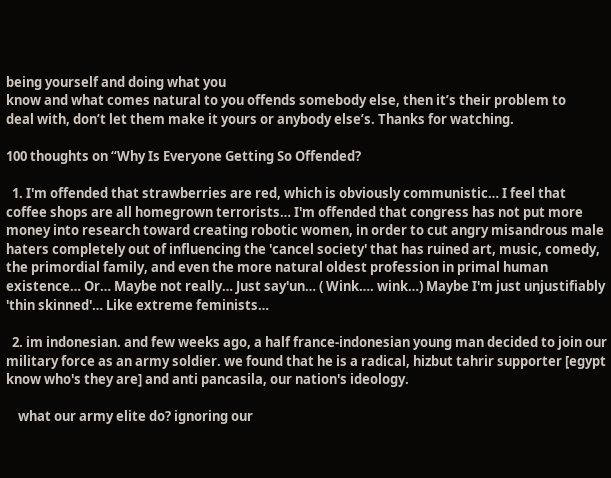being yourself and doing what you
know and what comes natural to you offends somebody else, then it’s their problem to
deal with, don’t let them make it yours or anybody else’s. Thanks for watching.

100 thoughts on “Why Is Everyone Getting So Offended?

  1. I'm offended that strawberries are red, which is obviously communistic… I feel that coffee shops are all homegrown terrorists… I'm offended that congress has not put more money into research toward creating robotic women, in order to cut angry misandrous male haters completely out of influencing the 'cancel society' that has ruined art, music, comedy, the primordial family, and even the more natural oldest profession in primal human existence… Or… Maybe not really… Just say'un… ( Wink…. wink…) Maybe I'm just unjustifiably 'thin skinned'… Like extreme feminists…

  2. im indonesian. and few weeks ago, a half france-indonesian young man decided to join our military force as an army soldier. we found that he is a radical, hizbut tahrir supporter [egypt know who's they are] and anti pancasila, our nation's ideology.

    what our army elite do? ignoring our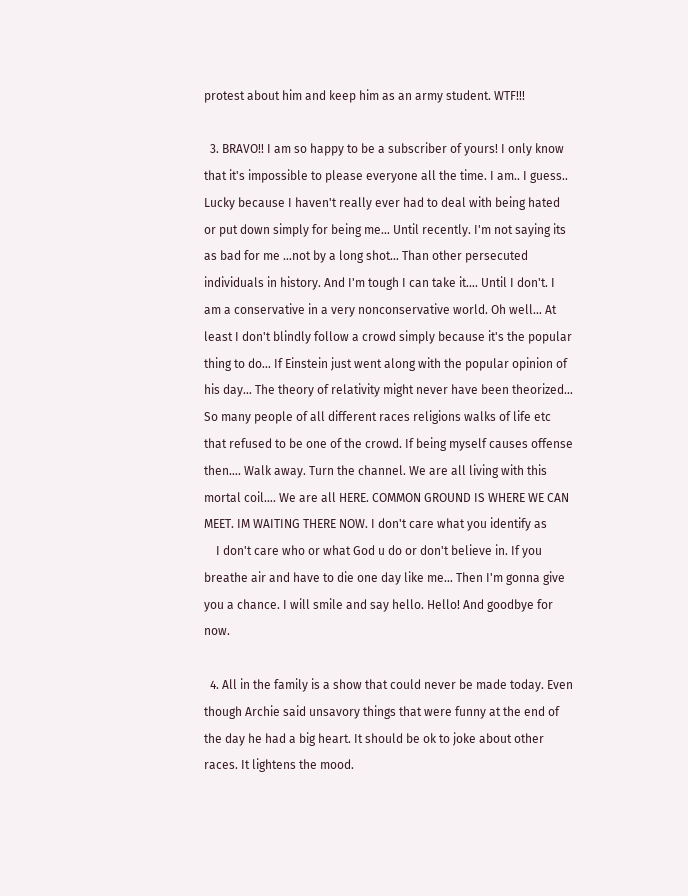protest about him and keep him as an army student. WTF!!!

  3. BRAVO!! I am so happy to be a subscriber of yours! I only know that it's impossible to please everyone all the time. I am.. I guess.. Lucky because I haven't really ever had to deal with being hated or put down simply for being me… Until recently. I'm not saying its as bad for me …not by a long shot… Than other persecuted individuals in history. And I'm tough I can take it…. Until I don't. I am a conservative in a very nonconservative world. Oh well… At least I don't blindly follow a crowd simply because it's the popular thing to do… If Einstein just went along with the popular opinion of his day… The theory of relativity might never have been theorized… So many people of all different races religions walks of life etc that refused to be one of the crowd. If being myself causes offense then…. Walk away. Turn the channel. We are all living with this mortal coil…. We are all HERE. COMMON GROUND IS WHERE WE CAN MEET. IM WAITING THERE NOW. I don't care what you identify as
    I don't care who or what God u do or don't believe in. If you breathe air and have to die one day like me… Then I'm gonna give you a chance. I will smile and say hello. Hello! And goodbye for now.

  4. All in the family is a show that could never be made today. Even though Archie said unsavory things that were funny at the end of the day he had a big heart. It should be ok to joke about other races. It lightens the mood.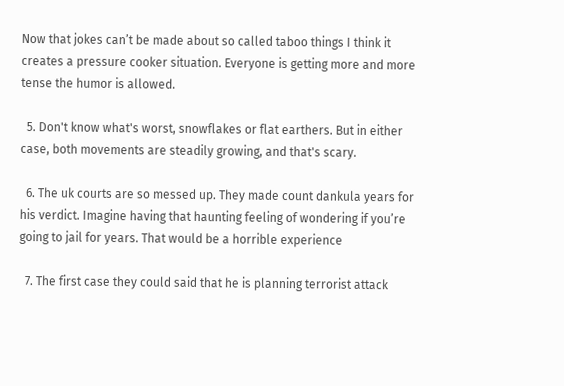Now that jokes can’t be made about so called taboo things I think it creates a pressure cooker situation. Everyone is getting more and more tense the humor is allowed.

  5. Don't know what's worst, snowflakes or flat earthers. But in either case, both movements are steadily growing, and that's scary.

  6. The uk courts are so messed up. They made count dankula years for his verdict. Imagine having that haunting feeling of wondering if you’re going to jail for years. That would be a horrible experience

  7. The first case they could said that he is planning terrorist attack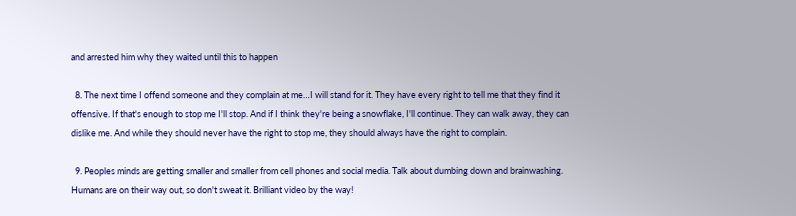and arrested him why they waited until this to happen

  8. The next time I offend someone and they complain at me…I will stand for it. They have every right to tell me that they find it offensive. If that's enough to stop me I'll stop. And if I think they're being a snowflake, I'll continue. They can walk away, they can dislike me. And while they should never have the right to stop me, they should always have the right to complain.

  9. Peoples minds are getting smaller and smaller from cell phones and social media. Talk about dumbing down and brainwashing. Humans are on their way out, so don't sweat it. Brilliant video by the way!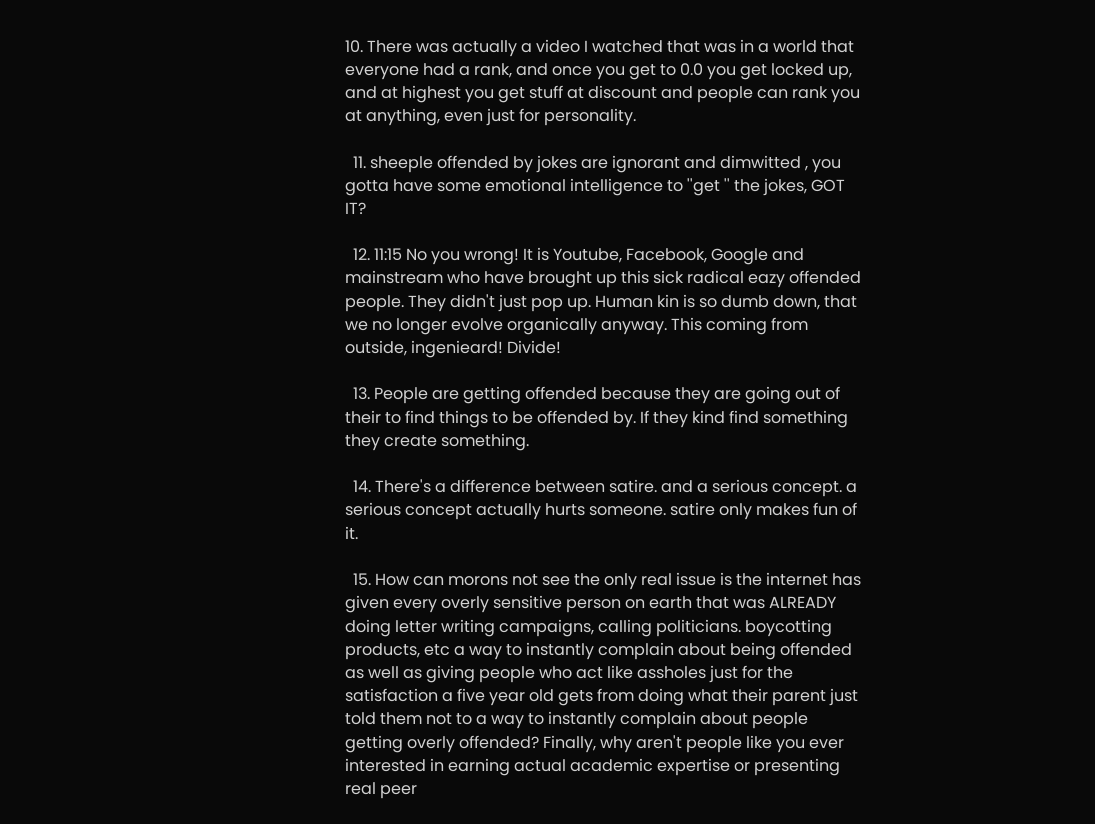10. There was actually a video I watched that was in a world that everyone had a rank, and once you get to 0.0 you get locked up, and at highest you get stuff at discount and people can rank you at anything, even just for personality.

  11. sheeple offended by jokes are ignorant and dimwitted , you gotta have some emotional intelligence to ''get '' the jokes, GOT IT?

  12. 11:15 No you wrong! It is Youtube, Facebook, Google and mainstream who have brought up this sick radical eazy offended people. They didn't just pop up. Human kin is so dumb down, that we no longer evolve organically anyway. This coming from outside, ingenieard! Divide!

  13. People are getting offended because they are going out of their to find things to be offended by. If they kind find something they create something.

  14. There's a difference between satire. and a serious concept. a serious concept actually hurts someone. satire only makes fun of it.

  15. How can morons not see the only real issue is the internet has given every overly sensitive person on earth that was ALREADY doing letter writing campaigns, calling politicians. boycotting products, etc a way to instantly complain about being offended as well as giving people who act like assholes just for the satisfaction a five year old gets from doing what their parent just told them not to a way to instantly complain about people getting overly offended? Finally, why aren't people like you ever interested in earning actual academic expertise or presenting real peer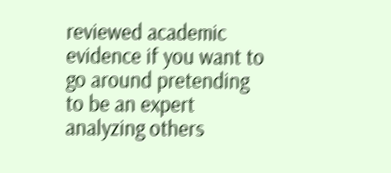reviewed academic evidence if you want to go around pretending to be an expert analyzing others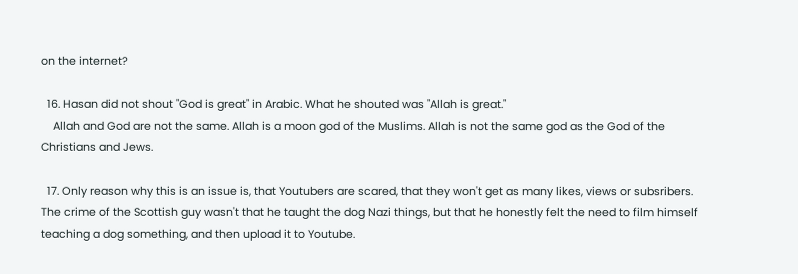on the internet?

  16. Hasan did not shout "God is great" in Arabic. What he shouted was "Allah is great."
    Allah and God are not the same. Allah is a moon god of the Muslims. Allah is not the same god as the God of the Christians and Jews.

  17. Only reason why this is an issue is, that Youtubers are scared, that they won't get as many likes, views or subsribers. The crime of the Scottish guy wasn't that he taught the dog Nazi things, but that he honestly felt the need to film himself teaching a dog something, and then upload it to Youtube.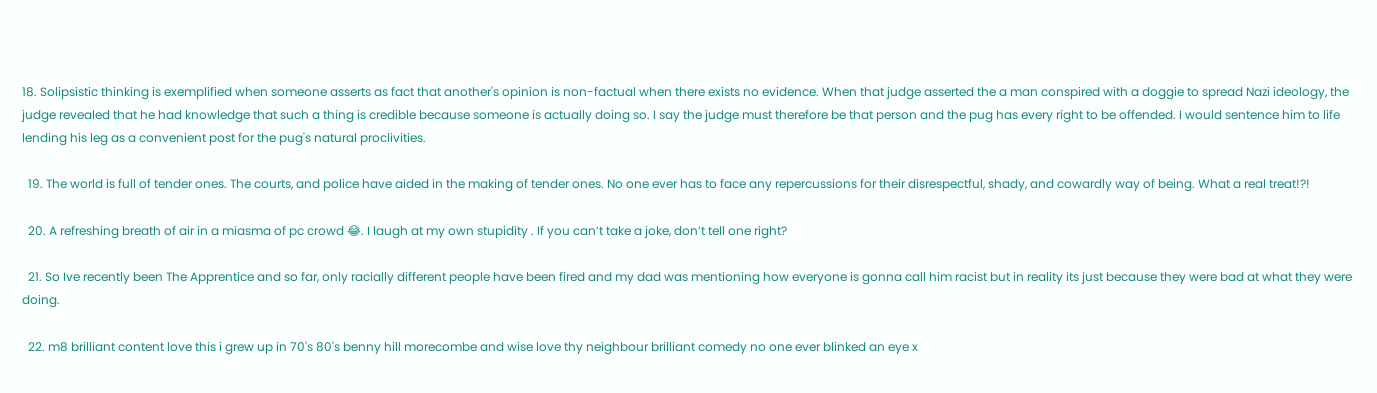18. Solipsistic thinking is exemplified when someone asserts as fact that another's opinion is non-factual when there exists no evidence. When that judge asserted the a man conspired with a doggie to spread Nazi ideology, the judge revealed that he had knowledge that such a thing is credible because someone is actually doing so. I say the judge must therefore be that person and the pug has every right to be offended. I would sentence him to life lending his leg as a convenient post for the pug's natural proclivities.

  19. The world is full of tender ones. The courts, and police have aided in the making of tender ones. No one ever has to face any repercussions for their disrespectful, shady, and cowardly way of being. What a real treat!?!

  20. A refreshing breath of air in a miasma of pc crowd 😂. I laugh at my own stupidity . If you can’t take a joke, don’t tell one right?

  21. So Ive recently been The Apprentice and so far, only racially different people have been fired and my dad was mentioning how everyone is gonna call him racist but in reality its just because they were bad at what they were doing.

  22. m8 brilliant content love this i grew up in 70's 80's benny hill morecombe and wise love thy neighbour brilliant comedy no one ever blinked an eye x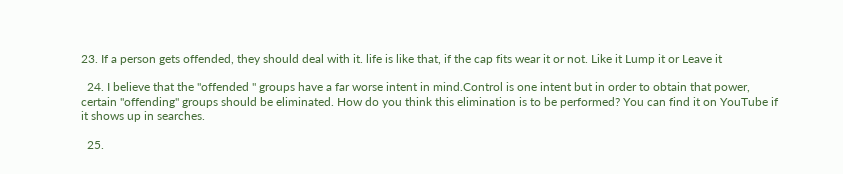23. If a person gets offended, they should deal with it. life is like that, if the cap fits wear it or not. Like it Lump it or Leave it

  24. I believe that the "offended " groups have a far worse intent in mind.Control is one intent but in order to obtain that power, certain "offending" groups should be eliminated. How do you think this elimination is to be performed? You can find it on YouTube if it shows up in searches.

  25.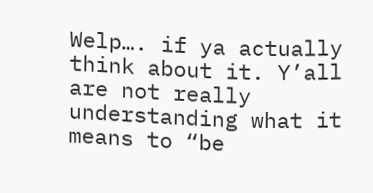Welp…. if ya actually think about it. Y’all are not really understanding what it means to “be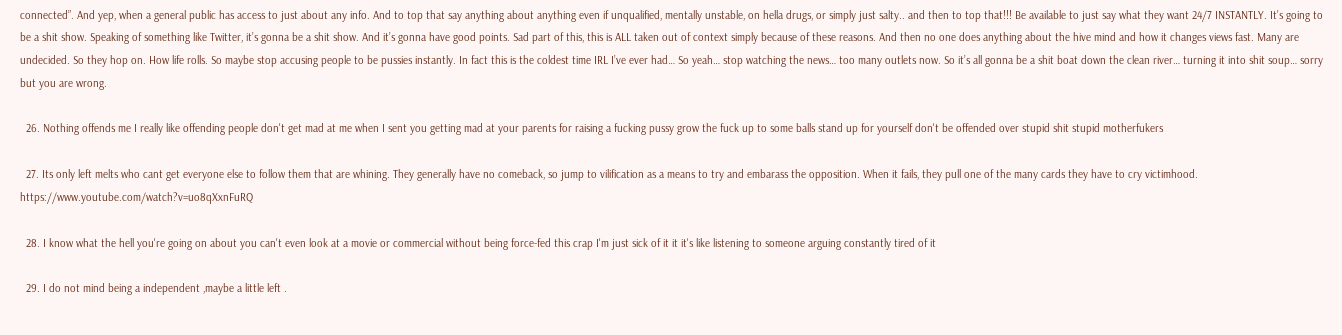connected”. And yep, when a general public has access to just about any info. And to top that say anything about anything even if unqualified, mentally unstable, on hella drugs, or simply just salty.. and then to top that!!! Be available to just say what they want 24/7 INSTANTLY. It’s going to be a shit show. Speaking of something like Twitter, it’s gonna be a shit show. And it’s gonna have good points. Sad part of this, this is ALL taken out of context simply because of these reasons. And then no one does anything about the hive mind and how it changes views fast. Many are undecided. So they hop on. How life rolls. So maybe stop accusing people to be pussies instantly. In fact this is the coldest time IRL I’ve ever had… So yeah… stop watching the news… too many outlets now. So it’s all gonna be a shit boat down the clean river… turning it into shit soup… sorry but you are wrong.

  26. Nothing offends me I really like offending people don't get mad at me when I sent you getting mad at your parents for raising a fucking pussy grow the fuck up to some balls stand up for yourself don't be offended over stupid shit stupid motherfukers

  27. Its only left melts who cant get everyone else to follow them that are whining. They generally have no comeback, so jump to vilification as a means to try and embarass the opposition. When it fails, they pull one of the many cards they have to cry victimhood. https://www.youtube.com/watch?v=uo8qXxnFuRQ

  28. I know what the hell you're going on about you can't even look at a movie or commercial without being force-fed this crap I'm just sick of it it it's like listening to someone arguing constantly tired of it

  29. I do not mind being a independent ,maybe a little left .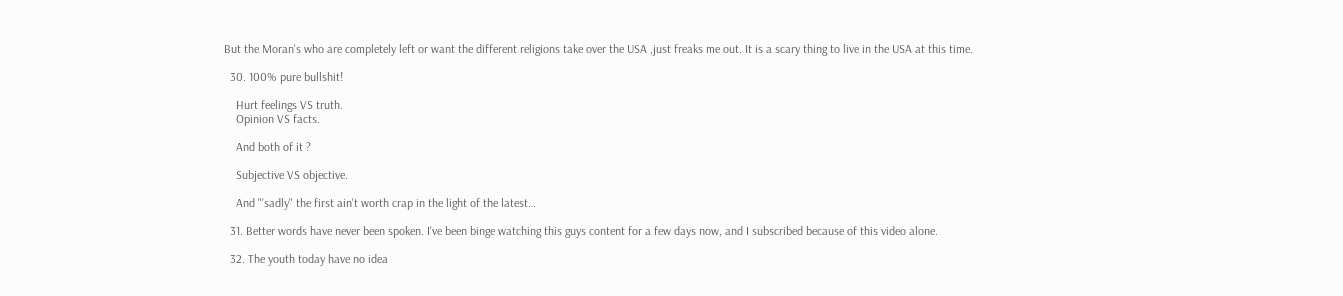But the Moran's who are completely left or want the different religions take over the USA ,just freaks me out. It is a scary thing to live in the USA at this time.

  30. 100% pure bullshit!

    Hurt feelings VS truth.
    Opinion VS facts.

    And both of it ?

    Subjective VS objective.

    And "'sadly" the first ain't worth crap in the light of the latest…

  31. Better words have never been spoken. I've been binge watching this guys content for a few days now, and I subscribed because of this video alone.

  32. The youth today have no idea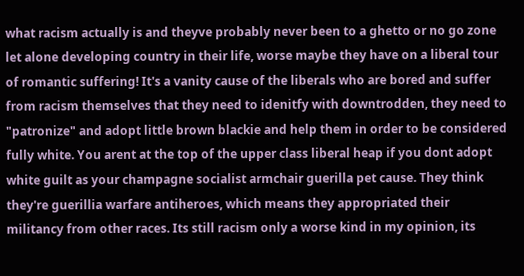what racism actually is and theyve probably never been to a ghetto or no go zone let alone developing country in their life, worse maybe they have on a liberal tour of romantic suffering! It's a vanity cause of the liberals who are bored and suffer from racism themselves that they need to idenitfy with downtrodden, they need to "patronize" and adopt little brown blackie and help them in order to be considered fully white. You arent at the top of the upper class liberal heap if you dont adopt white guilt as your champagne socialist armchair guerilla pet cause. They think they're guerillia warfare antiheroes, which means they appropriated their militancy from other races. Its still racism only a worse kind in my opinion, its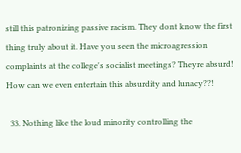still this patronizing passive racism. They dont know the first thing truly about it. Have you seen the microagression complaints at the college's socialist meetings? Theyre absurd! How can we even entertain this absurdity and lunacy??!

  33. Nothing like the loud minority controlling the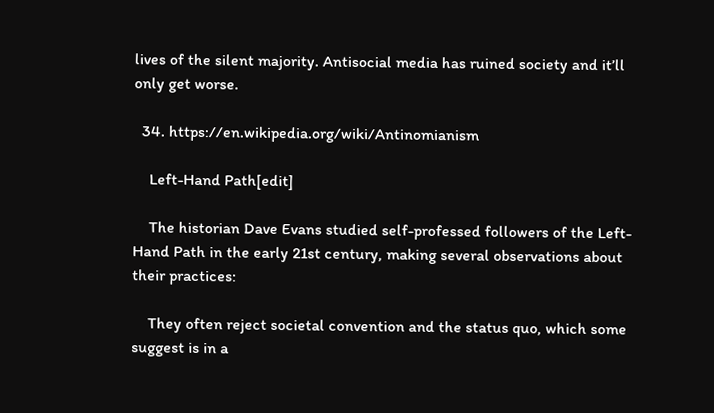lives of the silent majority. Antisocial media has ruined society and it’ll only get worse.

  34. https://en.wikipedia.org/wiki/Antinomianism

    Left-Hand Path[edit]

    The historian Dave Evans studied self-professed followers of the Left-Hand Path in the early 21st century, making several observations about their practices:

    They often reject societal convention and the status quo, which some suggest is in a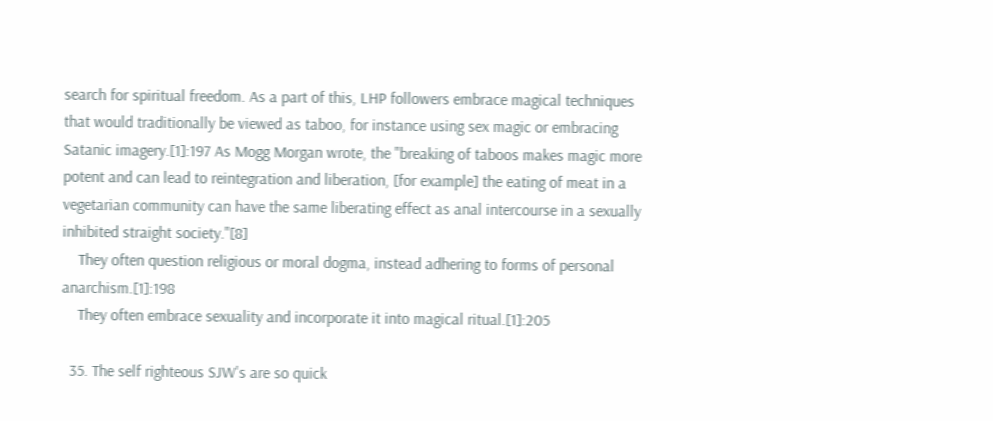search for spiritual freedom. As a part of this, LHP followers embrace magical techniques that would traditionally be viewed as taboo, for instance using sex magic or embracing Satanic imagery.[1]:197 As Mogg Morgan wrote, the "breaking of taboos makes magic more potent and can lead to reintegration and liberation, [for example] the eating of meat in a vegetarian community can have the same liberating effect as anal intercourse in a sexually inhibited straight society."[8]
    They often question religious or moral dogma, instead adhering to forms of personal anarchism.[1]:198
    They often embrace sexuality and incorporate it into magical ritual.[1]:205

  35. The self righteous SJW's are so quick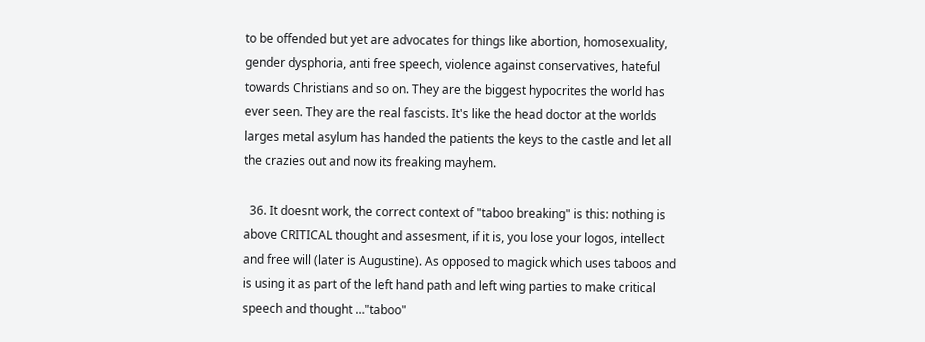to be offended but yet are advocates for things like abortion, homosexuality, gender dysphoria, anti free speech, violence against conservatives, hateful towards Christians and so on. They are the biggest hypocrites the world has ever seen. They are the real fascists. It's like the head doctor at the worlds larges metal asylum has handed the patients the keys to the castle and let all the crazies out and now its freaking mayhem.

  36. It doesnt work, the correct context of "taboo breaking" is this: nothing is above CRITICAL thought and assesment, if it is, you lose your logos, intellect and free will (later is Augustine). As opposed to magick which uses taboos and is using it as part of the left hand path and left wing parties to make critical speech and thought …"taboo"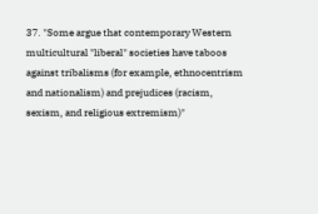37. "Some argue that contemporary Western multicultural "liberal" societies have taboos against tribalisms (for example, ethnocentrism and nationalism) and prejudices (racism, sexism, and religious extremism)"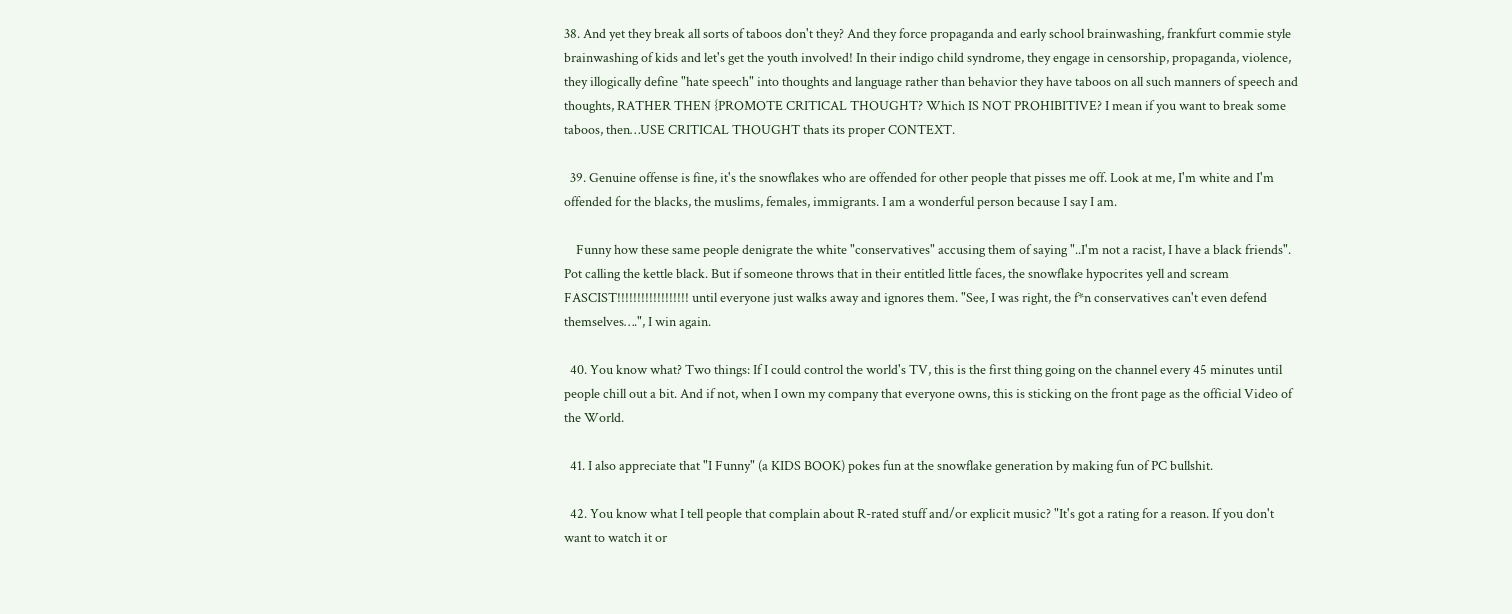38. And yet they break all sorts of taboos don't they? And they force propaganda and early school brainwashing, frankfurt commie style brainwashing of kids and let's get the youth involved! In their indigo child syndrome, they engage in censorship, propaganda, violence, they illogically define "hate speech" into thoughts and language rather than behavior they have taboos on all such manners of speech and thoughts, RATHER THEN {PROMOTE CRITICAL THOUGHT? Which IS NOT PROHIBITIVE? I mean if you want to break some taboos, then…USE CRITICAL THOUGHT thats its proper CONTEXT.

  39. Genuine offense is fine, it's the snowflakes who are offended for other people that pisses me off. Look at me, I'm white and I'm offended for the blacks, the muslims, females, immigrants. I am a wonderful person because I say I am.

    Funny how these same people denigrate the white "conservatives" accusing them of saying "..I'm not a racist, I have a black friends". Pot calling the kettle black. But if someone throws that in their entitled little faces, the snowflake hypocrites yell and scream FASCIST!!!!!!!!!!!!!!!!!! until everyone just walks away and ignores them. "See, I was right, the f*n conservatives can't even defend themselves….", I win again.

  40. You know what? Two things: If I could control the world's TV, this is the first thing going on the channel every 45 minutes until people chill out a bit. And if not, when I own my company that everyone owns, this is sticking on the front page as the official Video of the World.

  41. I also appreciate that "I Funny" (a KIDS BOOK) pokes fun at the snowflake generation by making fun of PC bullshit.

  42. You know what I tell people that complain about R-rated stuff and/or explicit music? "It's got a rating for a reason. If you don't want to watch it or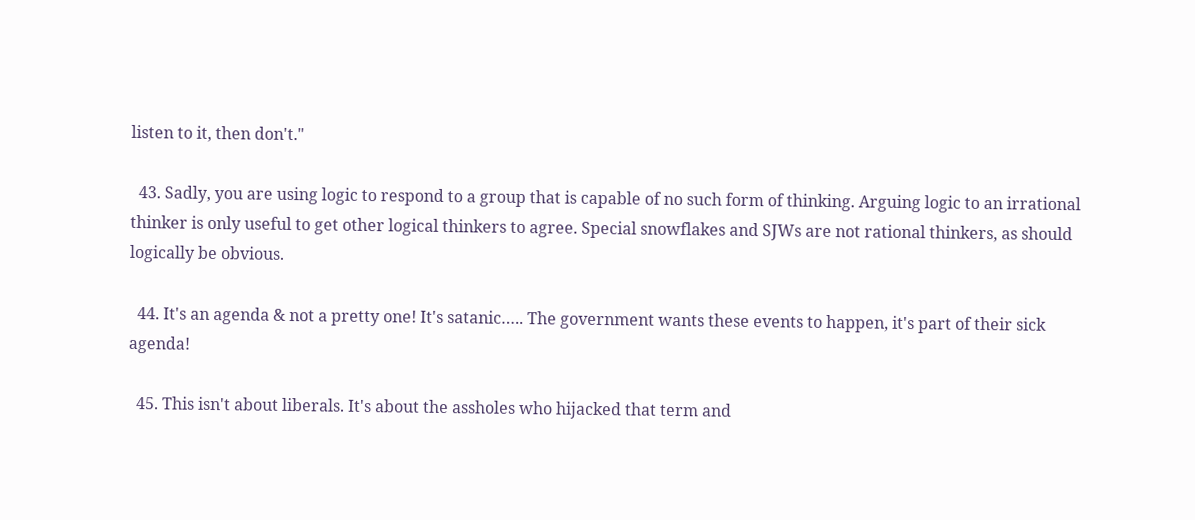listen to it, then don't."

  43. Sadly, you are using logic to respond to a group that is capable of no such form of thinking. Arguing logic to an irrational thinker is only useful to get other logical thinkers to agree. Special snowflakes and SJWs are not rational thinkers, as should logically be obvious.

  44. It's an agenda & not a pretty one! It's satanic….. The government wants these events to happen, it's part of their sick agenda!

  45. This isn't about liberals. It's about the assholes who hijacked that term and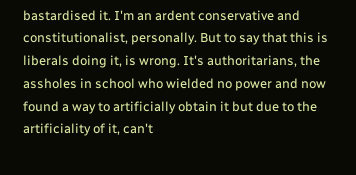bastardised it. I'm an ardent conservative and constitutionalist, personally. But to say that this is liberals doing it, is wrong. It's authoritarians, the assholes in school who wielded no power and now found a way to artificially obtain it but due to the artificiality of it, can't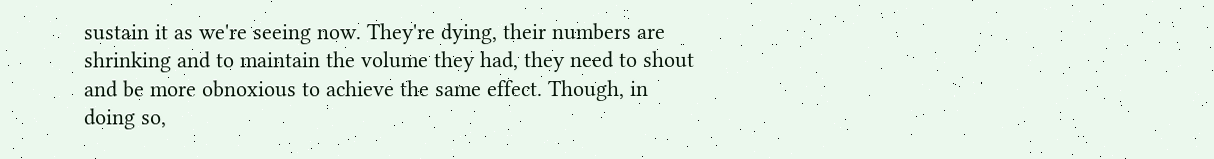sustain it as we're seeing now. They're dying, their numbers are shrinking and to maintain the volume they had, they need to shout and be more obnoxious to achieve the same effect. Though, in doing so,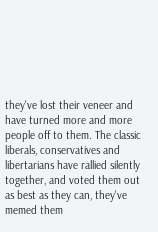they've lost their veneer and have turned more and more people off to them. The classic liberals, conservatives and libertarians have rallied silently together, and voted them out as best as they can, they've memed them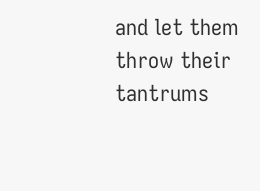and let them throw their tantrums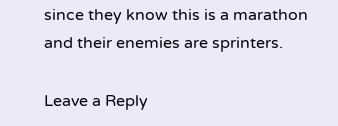since they know this is a marathon and their enemies are sprinters.

Leave a Reply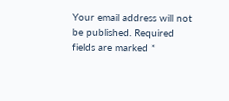Your email address will not be published. Required fields are marked *